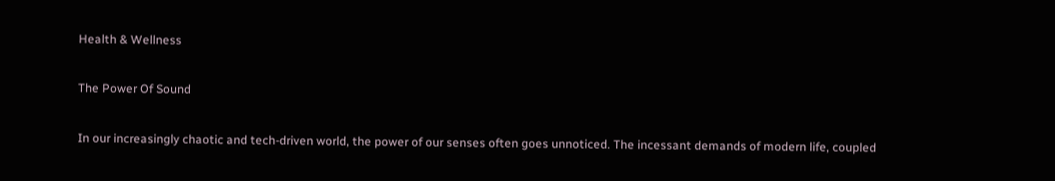Health & Wellness

The Power Of Sound

In our increasingly chaotic and tech-driven world, the power of our senses often goes unnoticed. The incessant demands of modern life, coupled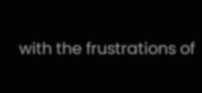with the frustrations of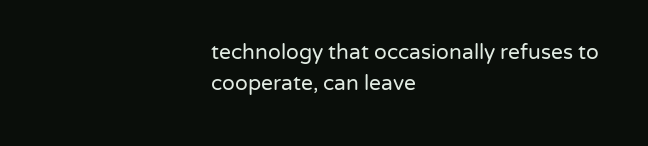technology that occasionally refuses to cooperate, can leave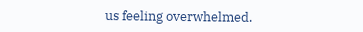us feeling overwhelmed.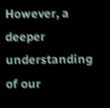However, a deeper understanding of our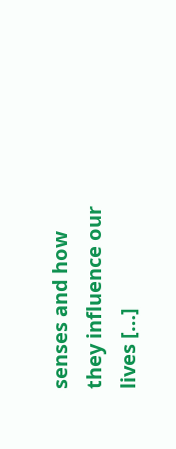senses and how they influence our lives […]